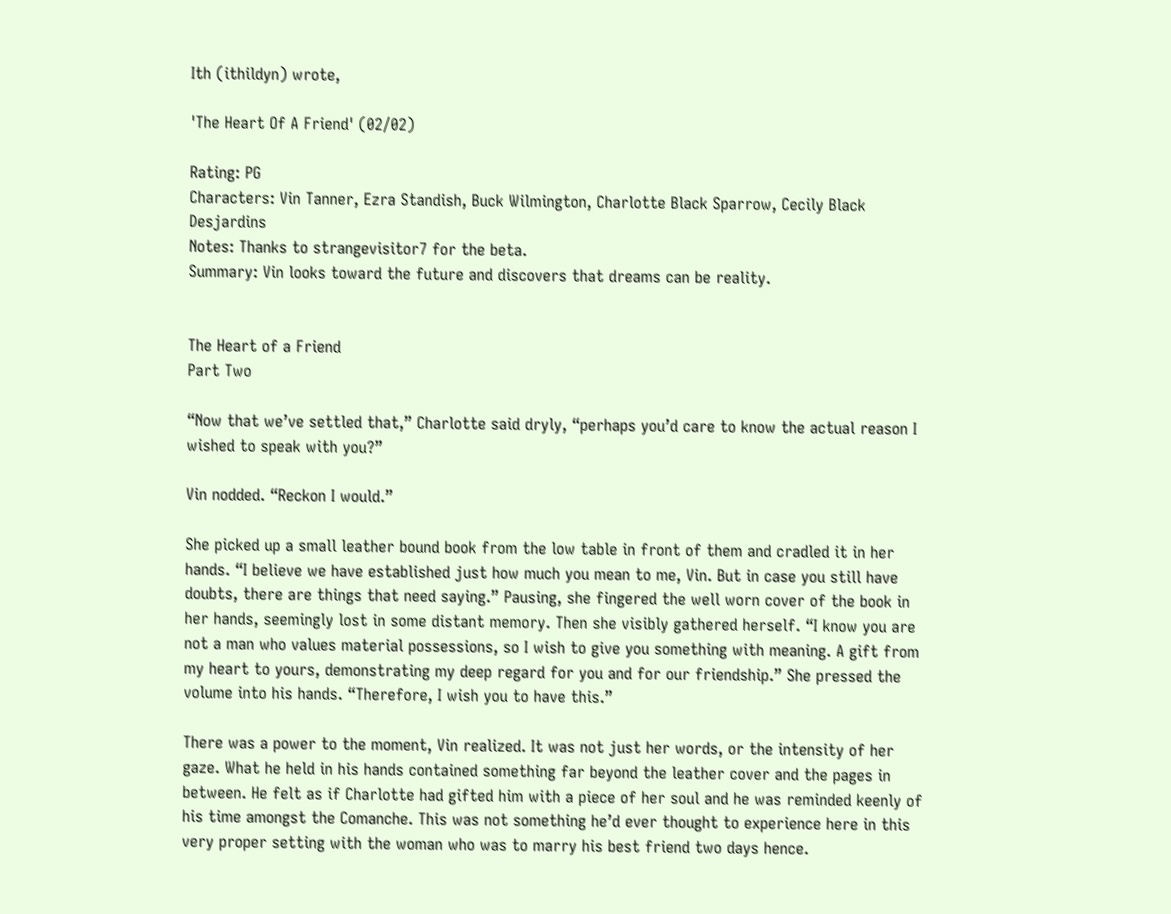Ith (ithildyn) wrote,

'The Heart Of A Friend' (02/02)

Rating: PG
Characters: Vin Tanner, Ezra Standish, Buck Wilmington, Charlotte Black Sparrow, Cecily Black Desjardins
Notes: Thanks to strangevisitor7 for the beta.
Summary: Vin looks toward the future and discovers that dreams can be reality.


The Heart of a Friend
Part Two

“Now that we’ve settled that,” Charlotte said dryly, “perhaps you’d care to know the actual reason I wished to speak with you?”

Vin nodded. “Reckon I would.”

She picked up a small leather bound book from the low table in front of them and cradled it in her hands. “I believe we have established just how much you mean to me, Vin. But in case you still have doubts, there are things that need saying.” Pausing, she fingered the well worn cover of the book in her hands, seemingly lost in some distant memory. Then she visibly gathered herself. “I know you are not a man who values material possessions, so I wish to give you something with meaning. A gift from my heart to yours, demonstrating my deep regard for you and for our friendship.” She pressed the volume into his hands. “Therefore, I wish you to have this.”

There was a power to the moment, Vin realized. It was not just her words, or the intensity of her gaze. What he held in his hands contained something far beyond the leather cover and the pages in between. He felt as if Charlotte had gifted him with a piece of her soul and he was reminded keenly of his time amongst the Comanche. This was not something he’d ever thought to experience here in this very proper setting with the woman who was to marry his best friend two days hence.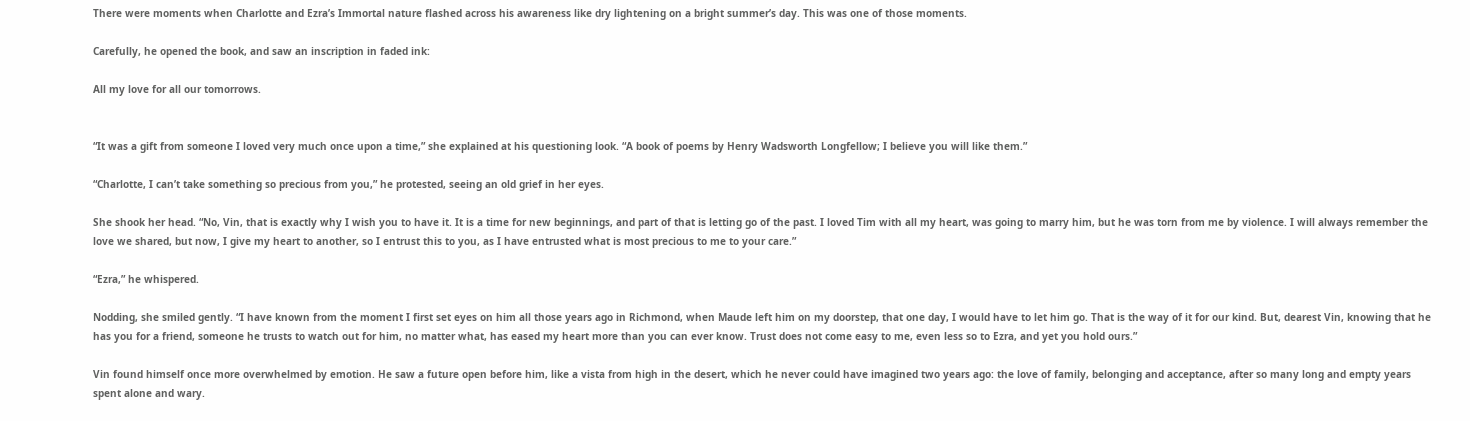There were moments when Charlotte and Ezra’s Immortal nature flashed across his awareness like dry lightening on a bright summer’s day. This was one of those moments.

Carefully, he opened the book, and saw an inscription in faded ink:

All my love for all our tomorrows.


“It was a gift from someone I loved very much once upon a time,” she explained at his questioning look. “A book of poems by Henry Wadsworth Longfellow; I believe you will like them.”

“Charlotte, I can’t take something so precious from you,” he protested, seeing an old grief in her eyes.

She shook her head. “No, Vin, that is exactly why I wish you to have it. It is a time for new beginnings, and part of that is letting go of the past. I loved Tim with all my heart, was going to marry him, but he was torn from me by violence. I will always remember the love we shared, but now, I give my heart to another, so I entrust this to you, as I have entrusted what is most precious to me to your care.”

“Ezra,” he whispered.

Nodding, she smiled gently. “I have known from the moment I first set eyes on him all those years ago in Richmond, when Maude left him on my doorstep, that one day, I would have to let him go. That is the way of it for our kind. But, dearest Vin, knowing that he has you for a friend, someone he trusts to watch out for him, no matter what, has eased my heart more than you can ever know. Trust does not come easy to me, even less so to Ezra, and yet you hold ours.”

Vin found himself once more overwhelmed by emotion. He saw a future open before him, like a vista from high in the desert, which he never could have imagined two years ago: the love of family, belonging and acceptance, after so many long and empty years spent alone and wary.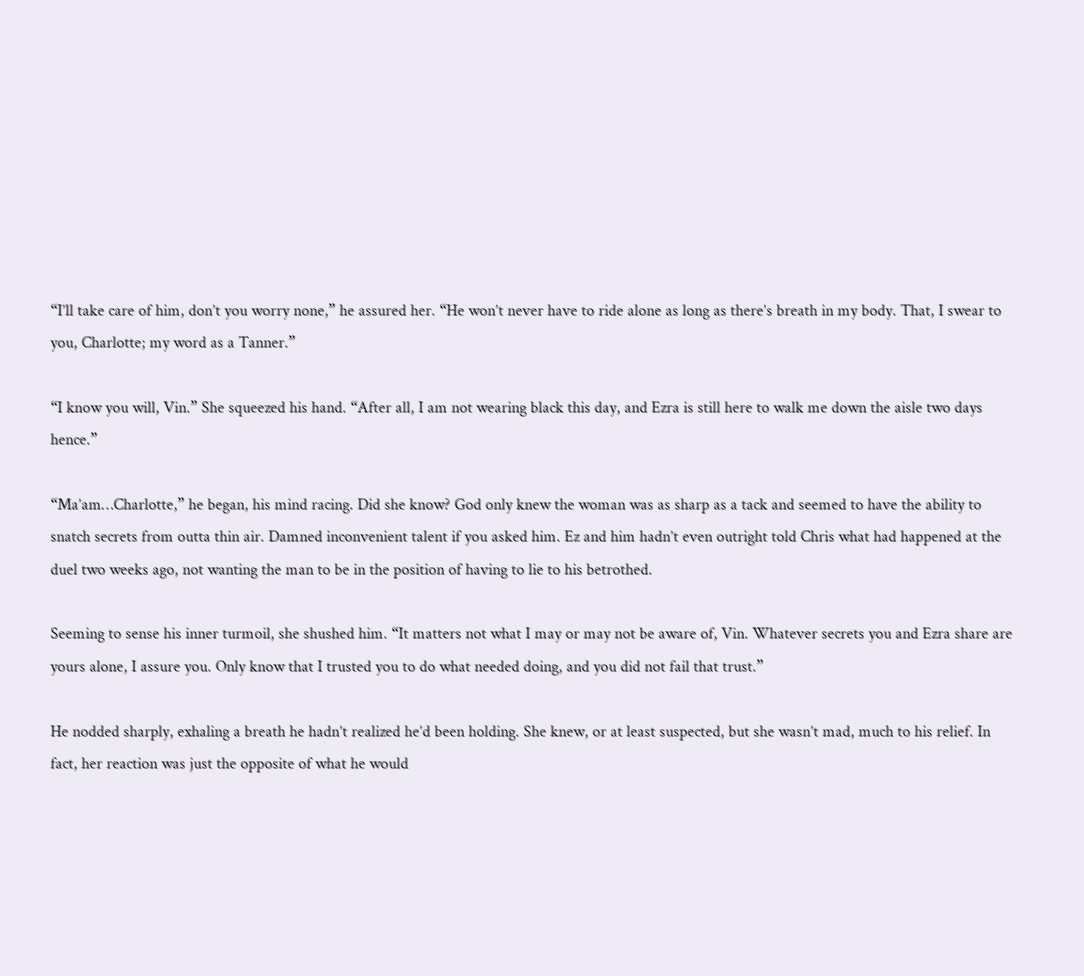“I’ll take care of him, don’t you worry none,” he assured her. “He won’t never have to ride alone as long as there’s breath in my body. That, I swear to you, Charlotte; my word as a Tanner.”

“I know you will, Vin.” She squeezed his hand. “After all, I am not wearing black this day, and Ezra is still here to walk me down the aisle two days hence.”

“Ma’am…Charlotte,” he began, his mind racing. Did she know? God only knew the woman was as sharp as a tack and seemed to have the ability to snatch secrets from outta thin air. Damned inconvenient talent if you asked him. Ez and him hadn’t even outright told Chris what had happened at the duel two weeks ago, not wanting the man to be in the position of having to lie to his betrothed.

Seeming to sense his inner turmoil, she shushed him. “It matters not what I may or may not be aware of, Vin. Whatever secrets you and Ezra share are yours alone, I assure you. Only know that I trusted you to do what needed doing, and you did not fail that trust.”

He nodded sharply, exhaling a breath he hadn’t realized he’d been holding. She knew, or at least suspected, but she wasn’t mad, much to his relief. In fact, her reaction was just the opposite of what he would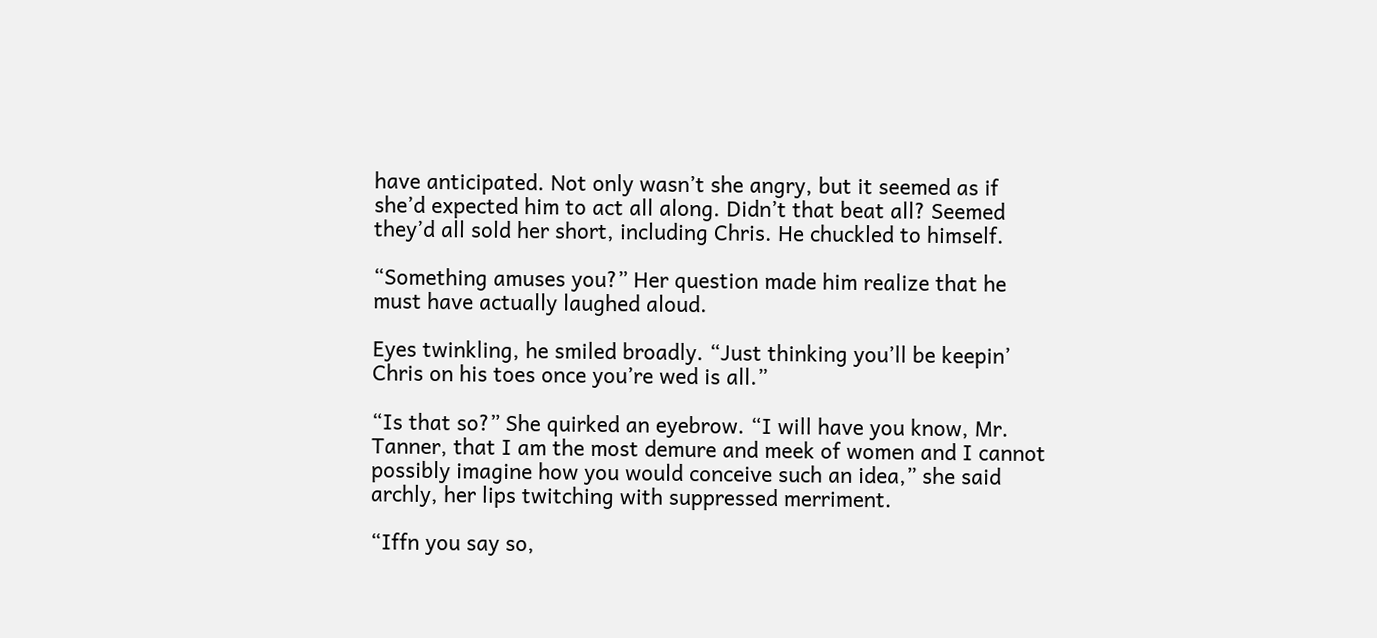have anticipated. Not only wasn’t she angry, but it seemed as if she’d expected him to act all along. Didn’t that beat all? Seemed they’d all sold her short, including Chris. He chuckled to himself.

“Something amuses you?” Her question made him realize that he must have actually laughed aloud.

Eyes twinkling, he smiled broadly. “Just thinking you’ll be keepin’ Chris on his toes once you’re wed is all.”

“Is that so?” She quirked an eyebrow. “I will have you know, Mr. Tanner, that I am the most demure and meek of women and I cannot possibly imagine how you would conceive such an idea,” she said archly, her lips twitching with suppressed merriment.

“Iffn you say so,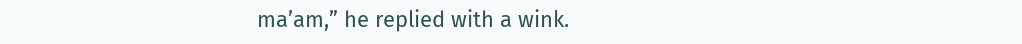ma’am,” he replied with a wink.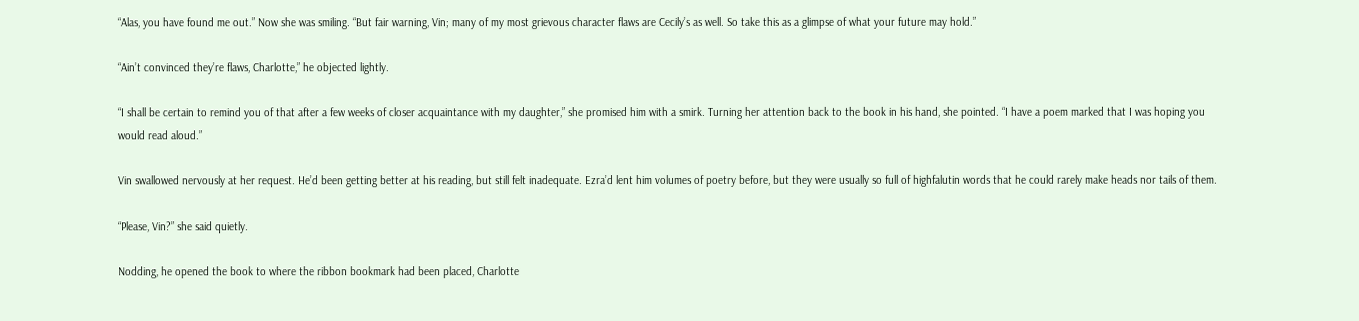“Alas, you have found me out.” Now she was smiling. “But fair warning, Vin; many of my most grievous character flaws are Cecily’s as well. So take this as a glimpse of what your future may hold.”

“Ain’t convinced they’re flaws, Charlotte,” he objected lightly.

“I shall be certain to remind you of that after a few weeks of closer acquaintance with my daughter,” she promised him with a smirk. Turning her attention back to the book in his hand, she pointed. “I have a poem marked that I was hoping you would read aloud.”

Vin swallowed nervously at her request. He’d been getting better at his reading, but still felt inadequate. Ezra’d lent him volumes of poetry before, but they were usually so full of highfalutin words that he could rarely make heads nor tails of them.

“Please, Vin?” she said quietly.

Nodding, he opened the book to where the ribbon bookmark had been placed, Charlotte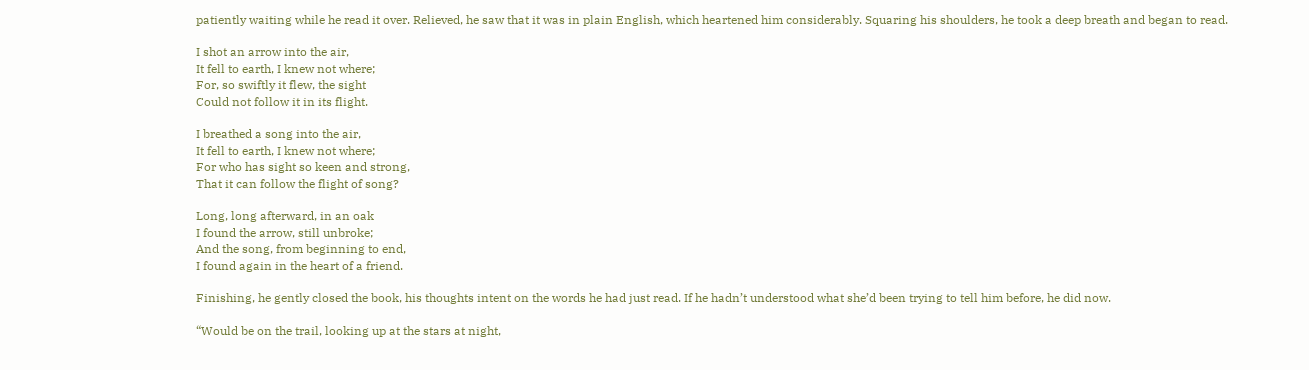patiently waiting while he read it over. Relieved, he saw that it was in plain English, which heartened him considerably. Squaring his shoulders, he took a deep breath and began to read.

I shot an arrow into the air,
It fell to earth, I knew not where;
For, so swiftly it flew, the sight
Could not follow it in its flight.

I breathed a song into the air,
It fell to earth, I knew not where;
For who has sight so keen and strong,
That it can follow the flight of song?

Long, long afterward, in an oak
I found the arrow, still unbroke;
And the song, from beginning to end,
I found again in the heart of a friend.

Finishing, he gently closed the book, his thoughts intent on the words he had just read. If he hadn’t understood what she’d been trying to tell him before, he did now.

“Would be on the trail, looking up at the stars at night,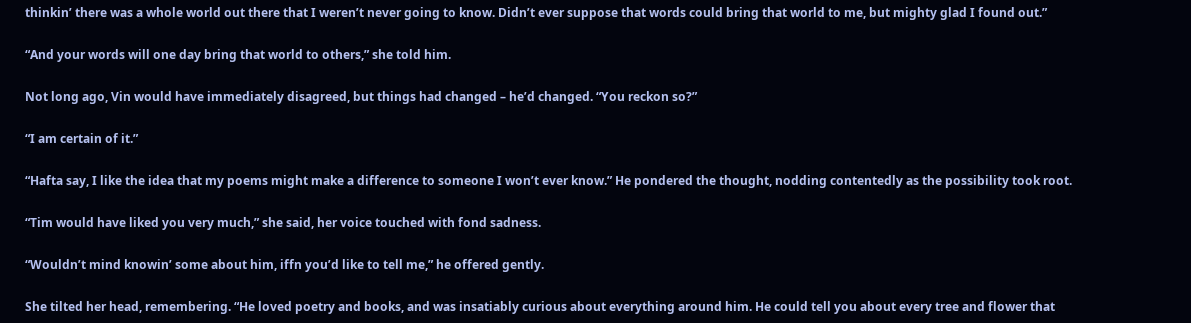thinkin’ there was a whole world out there that I weren’t never going to know. Didn’t ever suppose that words could bring that world to me, but mighty glad I found out.”

“And your words will one day bring that world to others,” she told him.

Not long ago, Vin would have immediately disagreed, but things had changed – he’d changed. “You reckon so?”

“I am certain of it.”

“Hafta say, I like the idea that my poems might make a difference to someone I won’t ever know.” He pondered the thought, nodding contentedly as the possibility took root.

“Tim would have liked you very much,” she said, her voice touched with fond sadness.

“Wouldn’t mind knowin’ some about him, iffn you’d like to tell me,” he offered gently.

She tilted her head, remembering. “He loved poetry and books, and was insatiably curious about everything around him. He could tell you about every tree and flower that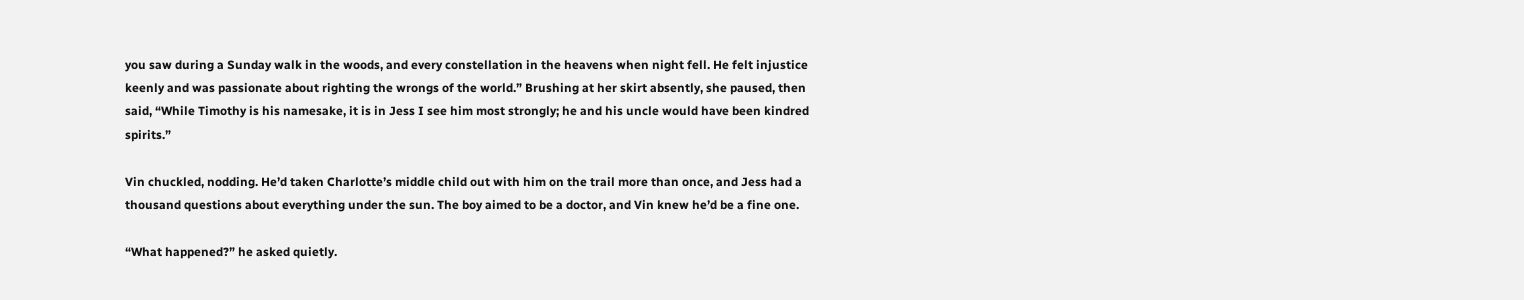you saw during a Sunday walk in the woods, and every constellation in the heavens when night fell. He felt injustice keenly and was passionate about righting the wrongs of the world.” Brushing at her skirt absently, she paused, then said, “While Timothy is his namesake, it is in Jess I see him most strongly; he and his uncle would have been kindred spirits.”

Vin chuckled, nodding. He’d taken Charlotte’s middle child out with him on the trail more than once, and Jess had a thousand questions about everything under the sun. The boy aimed to be a doctor, and Vin knew he’d be a fine one.

“What happened?” he asked quietly.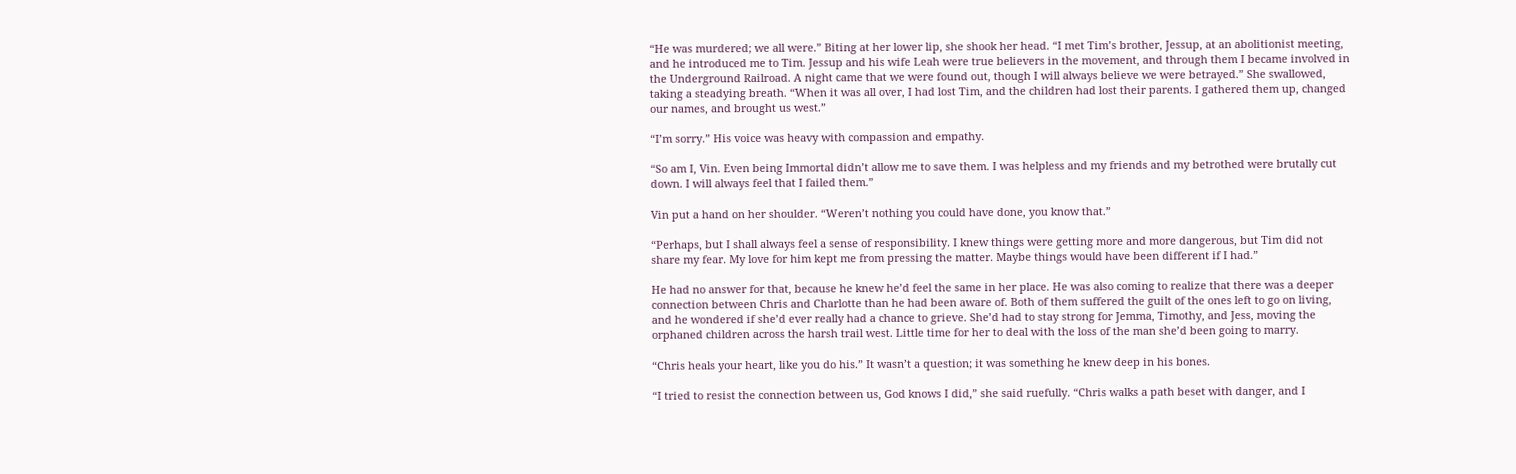“He was murdered; we all were.” Biting at her lower lip, she shook her head. “I met Tim’s brother, Jessup, at an abolitionist meeting, and he introduced me to Tim. Jessup and his wife Leah were true believers in the movement, and through them I became involved in the Underground Railroad. A night came that we were found out, though I will always believe we were betrayed.” She swallowed, taking a steadying breath. “When it was all over, I had lost Tim, and the children had lost their parents. I gathered them up, changed our names, and brought us west.”

“I’m sorry.” His voice was heavy with compassion and empathy.

“So am I, Vin. Even being Immortal didn’t allow me to save them. I was helpless and my friends and my betrothed were brutally cut down. I will always feel that I failed them.”

Vin put a hand on her shoulder. “Weren’t nothing you could have done, you know that.”

“Perhaps, but I shall always feel a sense of responsibility. I knew things were getting more and more dangerous, but Tim did not share my fear. My love for him kept me from pressing the matter. Maybe things would have been different if I had.”

He had no answer for that, because he knew he’d feel the same in her place. He was also coming to realize that there was a deeper connection between Chris and Charlotte than he had been aware of. Both of them suffered the guilt of the ones left to go on living, and he wondered if she’d ever really had a chance to grieve. She’d had to stay strong for Jemma, Timothy, and Jess, moving the orphaned children across the harsh trail west. Little time for her to deal with the loss of the man she’d been going to marry.

“Chris heals your heart, like you do his.” It wasn’t a question; it was something he knew deep in his bones.

“I tried to resist the connection between us, God knows I did,” she said ruefully. “Chris walks a path beset with danger, and I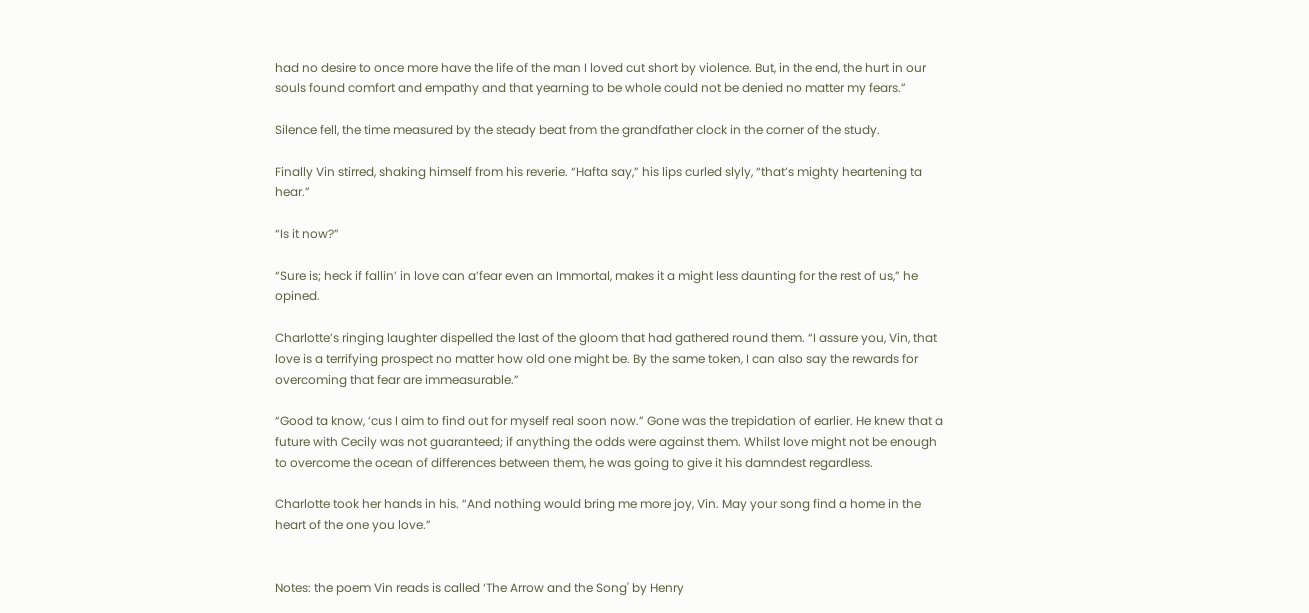had no desire to once more have the life of the man I loved cut short by violence. But, in the end, the hurt in our souls found comfort and empathy and that yearning to be whole could not be denied no matter my fears.”

Silence fell, the time measured by the steady beat from the grandfather clock in the corner of the study.

Finally Vin stirred, shaking himself from his reverie. “Hafta say,” his lips curled slyly, “that’s mighty heartening ta hear.”

“Is it now?”

“Sure is; heck if fallin’ in love can a’fear even an Immortal, makes it a might less daunting for the rest of us,” he opined.

Charlotte’s ringing laughter dispelled the last of the gloom that had gathered round them. “I assure you, Vin, that love is a terrifying prospect no matter how old one might be. By the same token, I can also say the rewards for overcoming that fear are immeasurable.”

“Good ta know, ‘cus I aim to find out for myself real soon now.” Gone was the trepidation of earlier. He knew that a future with Cecily was not guaranteed; if anything the odds were against them. Whilst love might not be enough to overcome the ocean of differences between them, he was going to give it his damndest regardless.

Charlotte took her hands in his. “And nothing would bring me more joy, Vin. May your song find a home in the heart of the one you love.”


Notes: the poem Vin reads is called ‘The Arrow and the Song' by Henry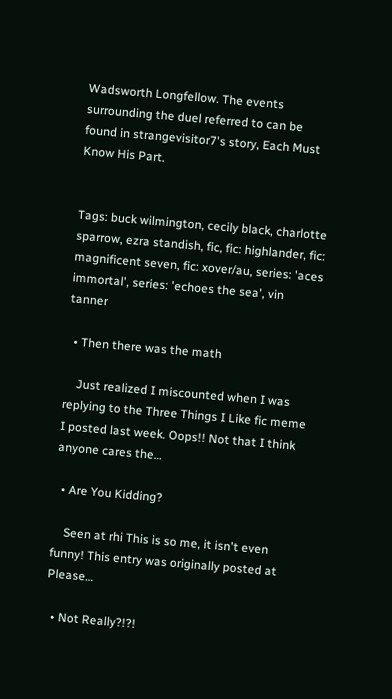Wadsworth Longfellow. The events surrounding the duel referred to can be found in strangevisitor7's story, Each Must Know His Part.


Tags: buck wilmington, cecily black, charlotte sparrow, ezra standish, fic, fic: highlander, fic: magnificent seven, fic: xover/au, series: 'aces immortal', series: 'echoes the sea', vin tanner

  • Then there was the math

    Just realized I miscounted when I was replying to the Three Things I Like fic meme I posted last week. Oops!! Not that I think anyone cares the…

  • Are You Kidding?

    Seen at rhi This is so me, it isn't even funny! This entry was originally posted at Please…

  • Not Really?!?!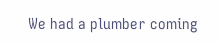We had a plumber coming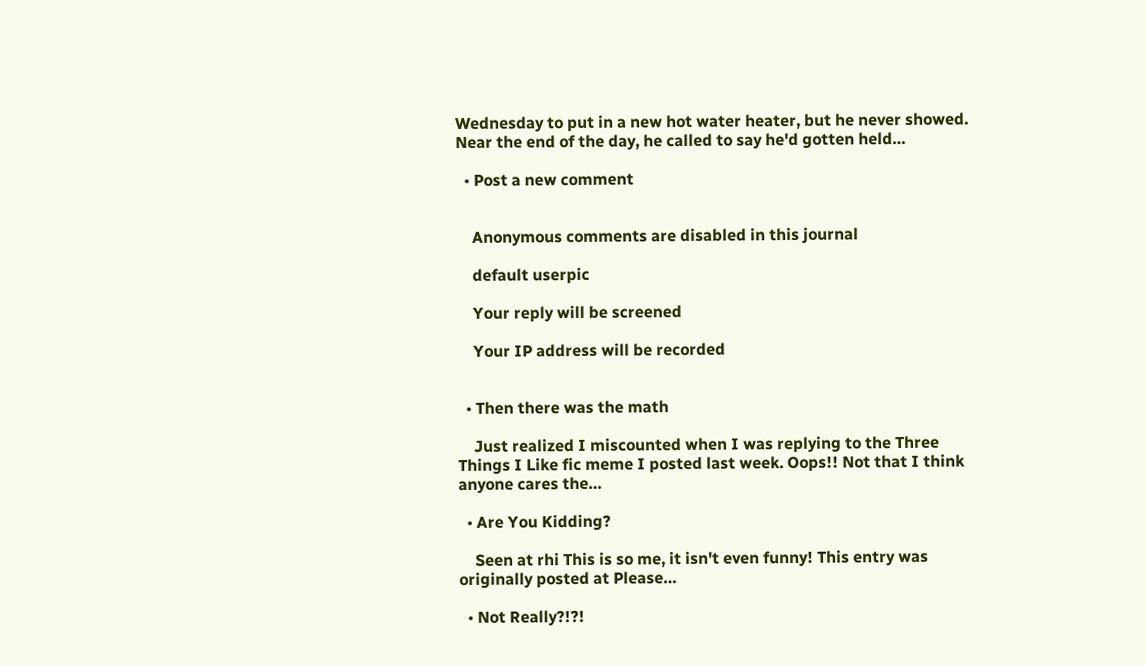Wednesday to put in a new hot water heater, but he never showed. Near the end of the day, he called to say he'd gotten held…

  • Post a new comment


    Anonymous comments are disabled in this journal

    default userpic

    Your reply will be screened

    Your IP address will be recorded


  • Then there was the math

    Just realized I miscounted when I was replying to the Three Things I Like fic meme I posted last week. Oops!! Not that I think anyone cares the…

  • Are You Kidding?

    Seen at rhi This is so me, it isn't even funny! This entry was originally posted at Please…

  • Not Really?!?!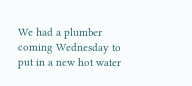We had a plumber coming Wednesday to put in a new hot water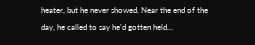heater, but he never showed. Near the end of the day, he called to say he'd gotten held…